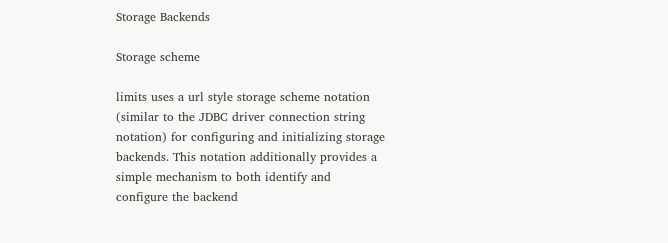Storage Backends

Storage scheme

limits uses a url style storage scheme notation (similar to the JDBC driver connection string notation) for configuring and initializing storage backends. This notation additionally provides a simple mechanism to both identify and configure the backend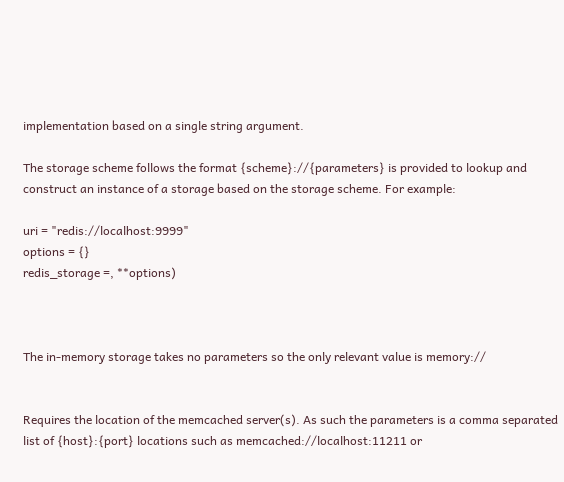implementation based on a single string argument.

The storage scheme follows the format {scheme}://{parameters} is provided to lookup and construct an instance of a storage based on the storage scheme. For example:

uri = "redis://localhost:9999"
options = {}
redis_storage =, **options)



The in-memory storage takes no parameters so the only relevant value is memory://


Requires the location of the memcached server(s). As such the parameters is a comma separated list of {host}:{port} locations such as memcached://localhost:11211 or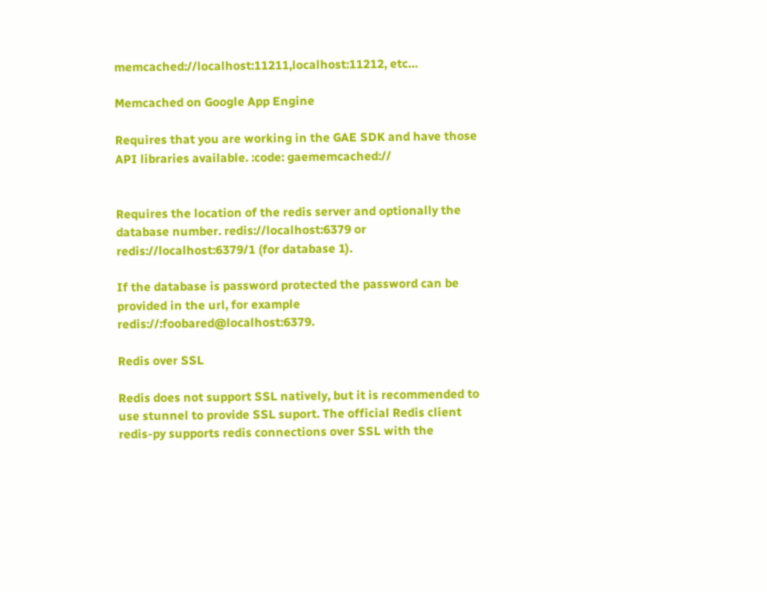memcached://localhost:11211,localhost:11212, etc…

Memcached on Google App Engine

Requires that you are working in the GAE SDK and have those API libraries available. :code: gaememcached://


Requires the location of the redis server and optionally the database number. redis://localhost:6379 or redis://localhost:6379/1 (for database 1).

If the database is password protected the password can be provided in the url, for example redis://:foobared@localhost:6379.

Redis over SSL

Redis does not support SSL natively, but it is recommended to use stunnel to provide SSL suport. The official Redis client redis-py supports redis connections over SSL with the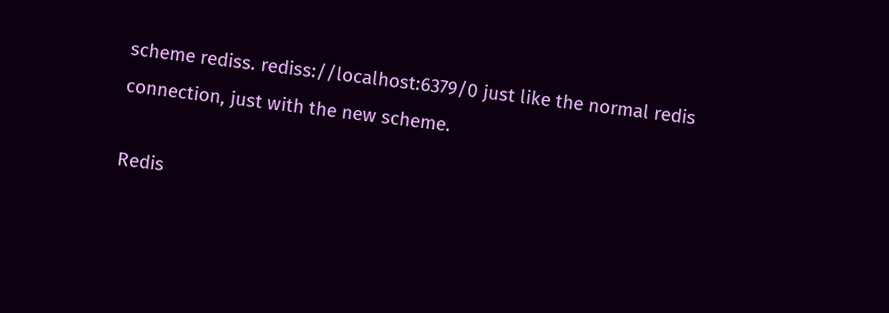scheme rediss. rediss://localhost:6379/0 just like the normal redis connection, just with the new scheme.

Redis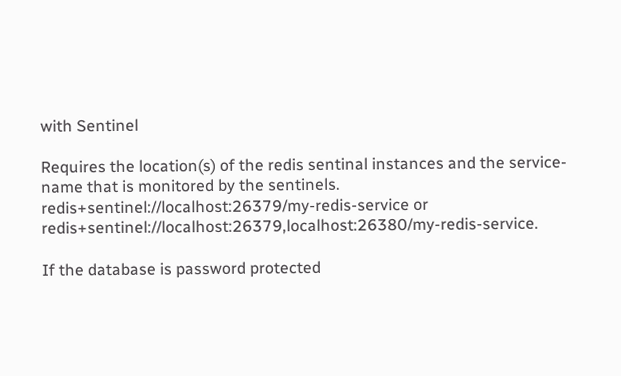with Sentinel

Requires the location(s) of the redis sentinal instances and the service-name that is monitored by the sentinels. redis+sentinel://localhost:26379/my-redis-service or redis+sentinel://localhost:26379,localhost:26380/my-redis-service.

If the database is password protected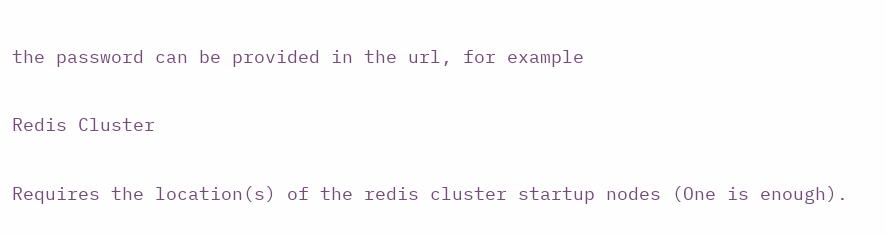the password can be provided in the url, for example

Redis Cluster

Requires the location(s) of the redis cluster startup nodes (One is enough).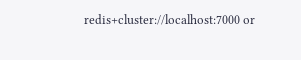redis+cluster://localhost:7000 or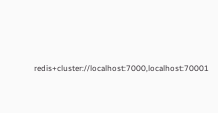redis+cluster://localhost:7000,localhost:70001